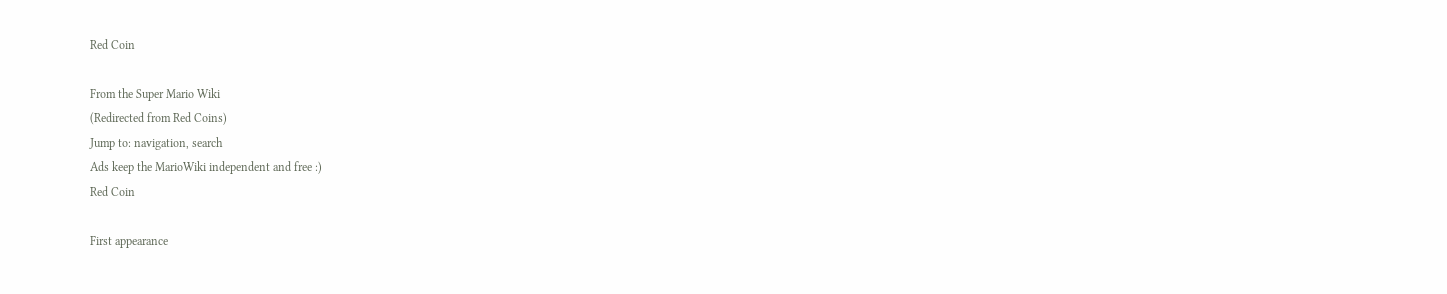Red Coin

From the Super Mario Wiki
(Redirected from Red Coins)
Jump to: navigation, search
Ads keep the MarioWiki independent and free :)
Red Coin

First appearance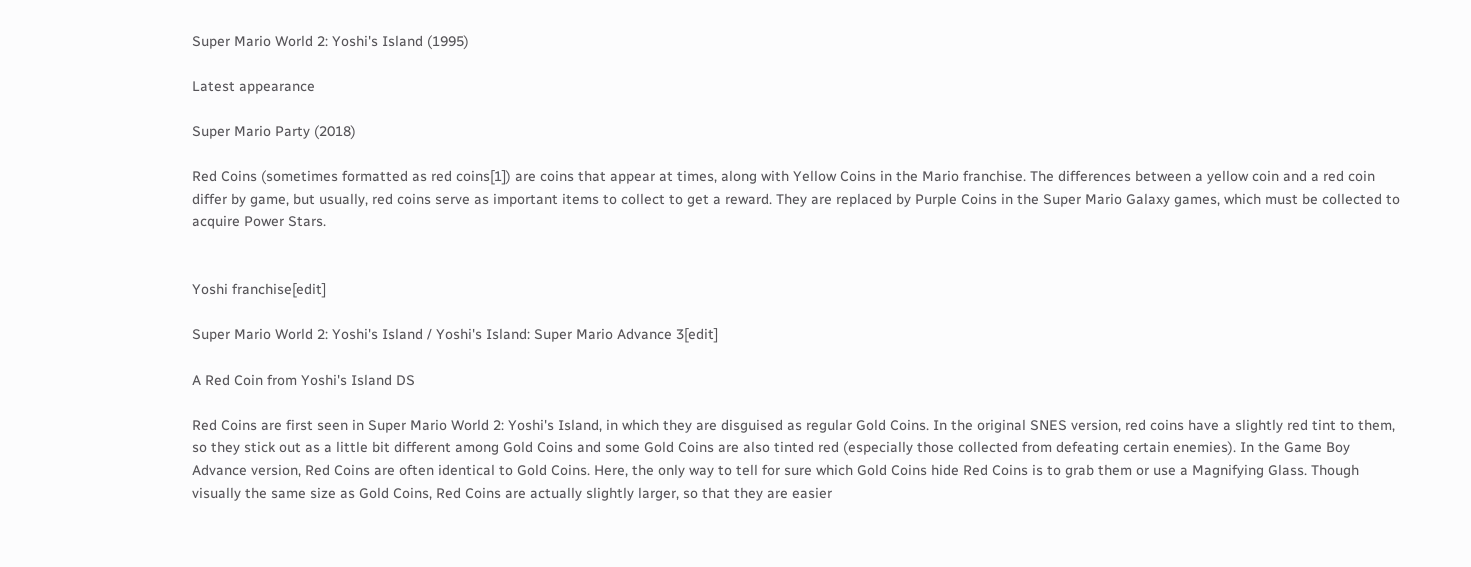Super Mario World 2: Yoshi's Island (1995)

Latest appearance

Super Mario Party (2018)

Red Coins (sometimes formatted as red coins[1]) are coins that appear at times, along with Yellow Coins in the Mario franchise. The differences between a yellow coin and a red coin differ by game, but usually, red coins serve as important items to collect to get a reward. They are replaced by Purple Coins in the Super Mario Galaxy games, which must be collected to acquire Power Stars.


Yoshi franchise[edit]

Super Mario World 2: Yoshi's Island / Yoshi's Island: Super Mario Advance 3[edit]

A Red Coin from Yoshi's Island DS

Red Coins are first seen in Super Mario World 2: Yoshi's Island, in which they are disguised as regular Gold Coins. In the original SNES version, red coins have a slightly red tint to them, so they stick out as a little bit different among Gold Coins and some Gold Coins are also tinted red (especially those collected from defeating certain enemies). In the Game Boy Advance version, Red Coins are often identical to Gold Coins. Here, the only way to tell for sure which Gold Coins hide Red Coins is to grab them or use a Magnifying Glass. Though visually the same size as Gold Coins, Red Coins are actually slightly larger, so that they are easier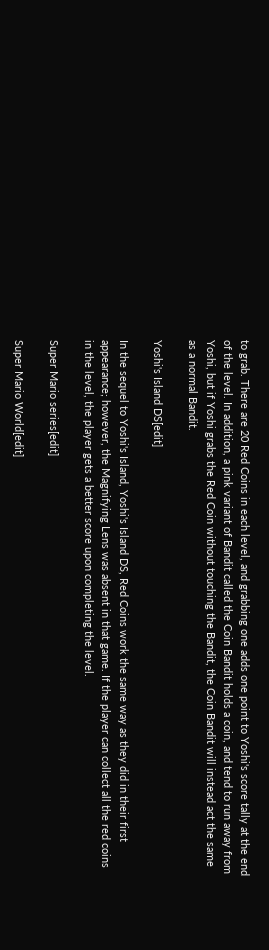to grab. There are 20 Red Coins in each level, and grabbing one adds one point to Yoshi's score tally at the end of the level. In addition, a pink variant of Bandit called the Coin Bandit holds a coin, and tend to run away from Yoshi, but if Yoshi grabs the Red Coin without touching the Bandit, the Coin Bandit will instead act the same as a normal Bandit.

Yoshi's Island DS[edit]

In the sequel to Yoshi's Island, Yoshi's Island DS, Red Coins work the same way as they did in their first appearance; however, the Magnifying Lens was absent in that game. If the player can collect all the red coins in the level, the player gets a better score upon completing the level.

Super Mario series[edit]

Super Mario World[edit]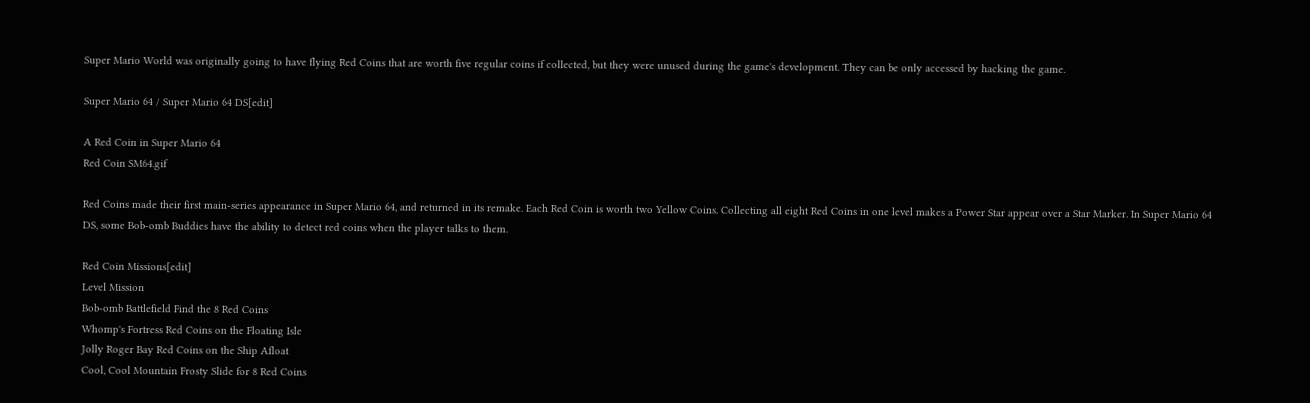Super Mario World was originally going to have flying Red Coins that are worth five regular coins if collected, but they were unused during the game's development. They can be only accessed by hacking the game.

Super Mario 64 / Super Mario 64 DS[edit]

A Red Coin in Super Mario 64
Red Coin SM64.gif

Red Coins made their first main-series appearance in Super Mario 64, and returned in its remake. Each Red Coin is worth two Yellow Coins. Collecting all eight Red Coins in one level makes a Power Star appear over a Star Marker. In Super Mario 64 DS, some Bob-omb Buddies have the ability to detect red coins when the player talks to them.

Red Coin Missions[edit]
Level Mission
Bob-omb Battlefield Find the 8 Red Coins
Whomp's Fortress Red Coins on the Floating Isle
Jolly Roger Bay Red Coins on the Ship Afloat
Cool, Cool Mountain Frosty Slide for 8 Red Coins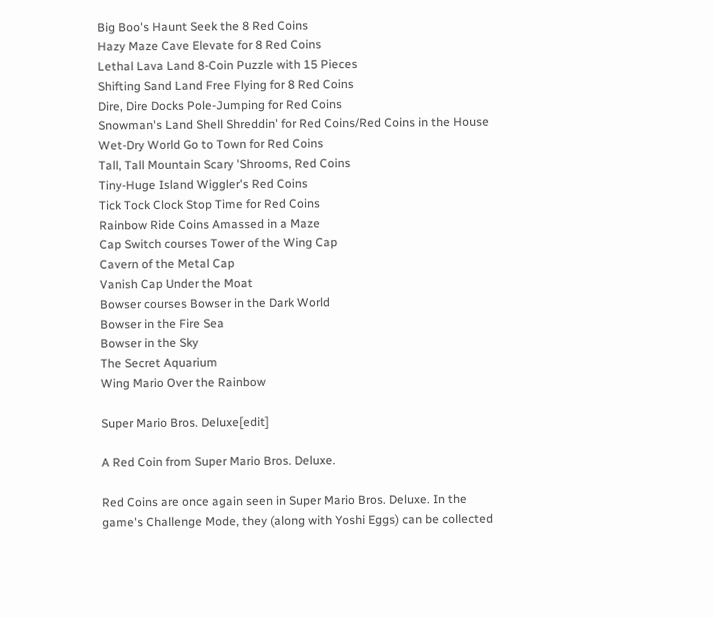Big Boo's Haunt Seek the 8 Red Coins
Hazy Maze Cave Elevate for 8 Red Coins
Lethal Lava Land 8-Coin Puzzle with 15 Pieces
Shifting Sand Land Free Flying for 8 Red Coins
Dire, Dire Docks Pole-Jumping for Red Coins
Snowman's Land Shell Shreddin' for Red Coins/Red Coins in the House
Wet-Dry World Go to Town for Red Coins
Tall, Tall Mountain Scary 'Shrooms, Red Coins
Tiny-Huge Island Wiggler's Red Coins
Tick Tock Clock Stop Time for Red Coins
Rainbow Ride Coins Amassed in a Maze
Cap Switch courses Tower of the Wing Cap
Cavern of the Metal Cap
Vanish Cap Under the Moat
Bowser courses Bowser in the Dark World
Bowser in the Fire Sea
Bowser in the Sky
The Secret Aquarium
Wing Mario Over the Rainbow

Super Mario Bros. Deluxe[edit]

A Red Coin from Super Mario Bros. Deluxe.

Red Coins are once again seen in Super Mario Bros. Deluxe. In the game's Challenge Mode, they (along with Yoshi Eggs) can be collected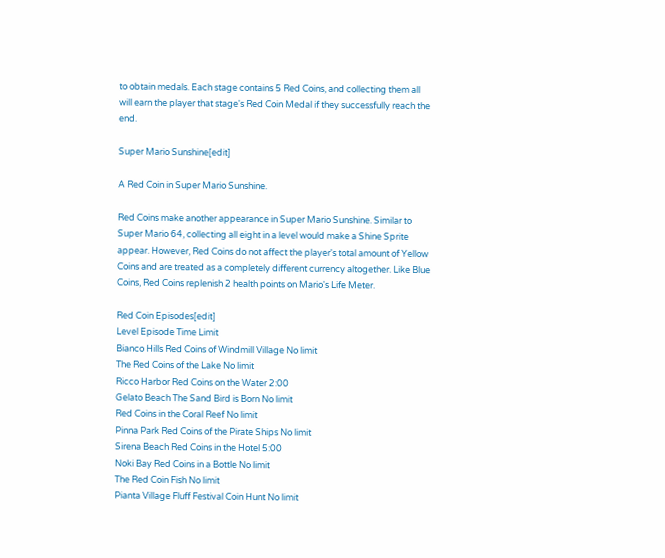to obtain medals. Each stage contains 5 Red Coins, and collecting them all will earn the player that stage's Red Coin Medal if they successfully reach the end.

Super Mario Sunshine[edit]

A Red Coin in Super Mario Sunshine.

Red Coins make another appearance in Super Mario Sunshine. Similar to Super Mario 64, collecting all eight in a level would make a Shine Sprite appear. However, Red Coins do not affect the player's total amount of Yellow Coins and are treated as a completely different currency altogether. Like Blue Coins, Red Coins replenish 2 health points on Mario's Life Meter.

Red Coin Episodes[edit]
Level Episode Time Limit
Bianco Hills Red Coins of Windmill Village No limit
The Red Coins of the Lake No limit
Ricco Harbor Red Coins on the Water 2:00
Gelato Beach The Sand Bird is Born No limit
Red Coins in the Coral Reef No limit
Pinna Park Red Coins of the Pirate Ships No limit
Sirena Beach Red Coins in the Hotel 5:00
Noki Bay Red Coins in a Bottle No limit
The Red Coin Fish No limit
Pianta Village Fluff Festival Coin Hunt No limit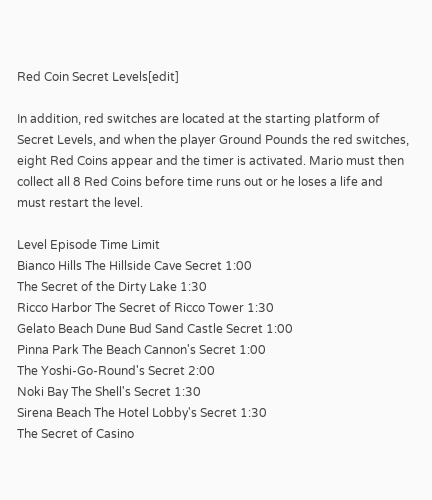Red Coin Secret Levels[edit]

In addition, red switches are located at the starting platform of Secret Levels, and when the player Ground Pounds the red switches, eight Red Coins appear and the timer is activated. Mario must then collect all 8 Red Coins before time runs out or he loses a life and must restart the level.

Level Episode Time Limit
Bianco Hills The Hillside Cave Secret 1:00
The Secret of the Dirty Lake 1:30
Ricco Harbor The Secret of Ricco Tower 1:30
Gelato Beach Dune Bud Sand Castle Secret 1:00
Pinna Park The Beach Cannon's Secret 1:00
The Yoshi-Go-Round's Secret 2:00
Noki Bay The Shell's Secret 1:30
Sirena Beach The Hotel Lobby's Secret 1:30
The Secret of Casino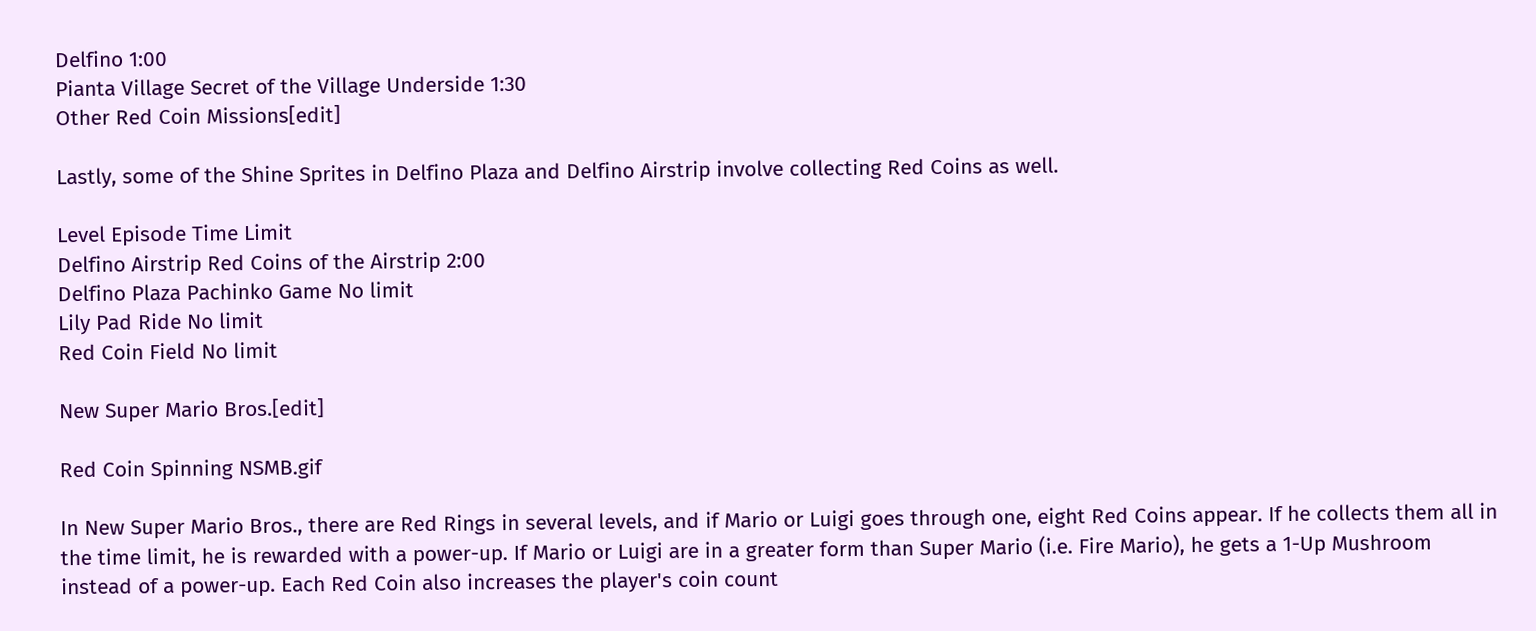Delfino 1:00
Pianta Village Secret of the Village Underside 1:30
Other Red Coin Missions[edit]

Lastly, some of the Shine Sprites in Delfino Plaza and Delfino Airstrip involve collecting Red Coins as well.

Level Episode Time Limit
Delfino Airstrip Red Coins of the Airstrip 2:00
Delfino Plaza Pachinko Game No limit
Lily Pad Ride No limit
Red Coin Field No limit

New Super Mario Bros.[edit]

Red Coin Spinning NSMB.gif

In New Super Mario Bros., there are Red Rings in several levels, and if Mario or Luigi goes through one, eight Red Coins appear. If he collects them all in the time limit, he is rewarded with a power-up. If Mario or Luigi are in a greater form than Super Mario (i.e. Fire Mario), he gets a 1-Up Mushroom instead of a power-up. Each Red Coin also increases the player's coin count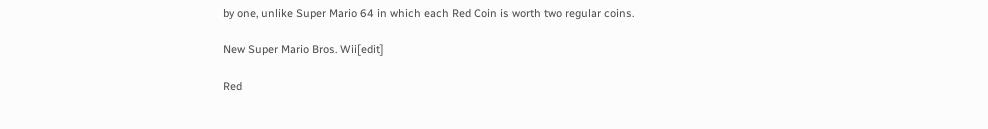by one, unlike Super Mario 64 in which each Red Coin is worth two regular coins.

New Super Mario Bros. Wii[edit]

Red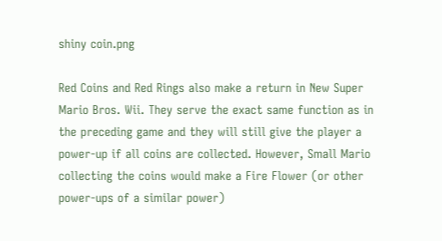shiny coin.png

Red Coins and Red Rings also make a return in New Super Mario Bros. Wii. They serve the exact same function as in the preceding game and they will still give the player a power-up if all coins are collected. However, Small Mario collecting the coins would make a Fire Flower (or other power-ups of a similar power)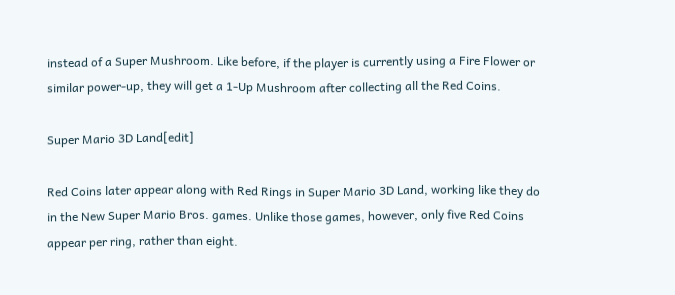instead of a Super Mushroom. Like before, if the player is currently using a Fire Flower or similar power-up, they will get a 1-Up Mushroom after collecting all the Red Coins.

Super Mario 3D Land[edit]

Red Coins later appear along with Red Rings in Super Mario 3D Land, working like they do in the New Super Mario Bros. games. Unlike those games, however, only five Red Coins appear per ring, rather than eight.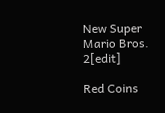New Super Mario Bros. 2[edit]

Red Coins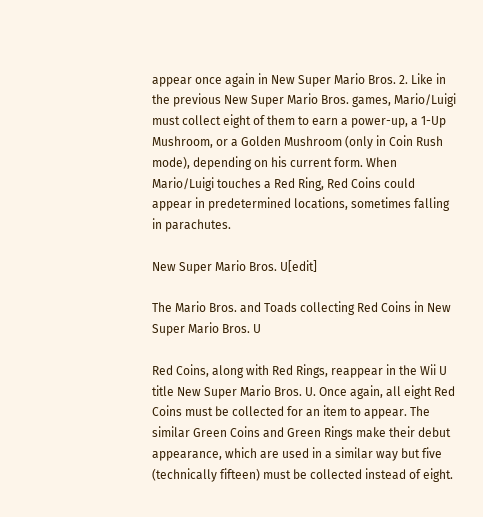appear once again in New Super Mario Bros. 2. Like in the previous New Super Mario Bros. games, Mario/Luigi must collect eight of them to earn a power-up, a 1-Up Mushroom, or a Golden Mushroom (only in Coin Rush mode), depending on his current form. When Mario/Luigi touches a Red Ring, Red Coins could appear in predetermined locations, sometimes falling in parachutes.

New Super Mario Bros. U[edit]

The Mario Bros. and Toads collecting Red Coins in New Super Mario Bros. U

Red Coins, along with Red Rings, reappear in the Wii U title New Super Mario Bros. U. Once again, all eight Red Coins must be collected for an item to appear. The similar Green Coins and Green Rings make their debut appearance, which are used in a similar way but five (technically fifteen) must be collected instead of eight.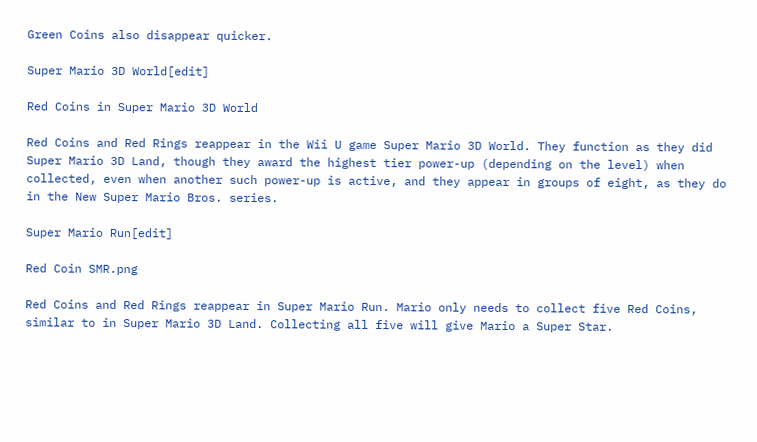Green Coins also disappear quicker.

Super Mario 3D World[edit]

Red Coins in Super Mario 3D World

Red Coins and Red Rings reappear in the Wii U game Super Mario 3D World. They function as they did Super Mario 3D Land, though they award the highest tier power-up (depending on the level) when collected, even when another such power-up is active, and they appear in groups of eight, as they do in the New Super Mario Bros. series.

Super Mario Run[edit]

Red Coin SMR.png

Red Coins and Red Rings reappear in Super Mario Run. Mario only needs to collect five Red Coins, similar to in Super Mario 3D Land. Collecting all five will give Mario a Super Star.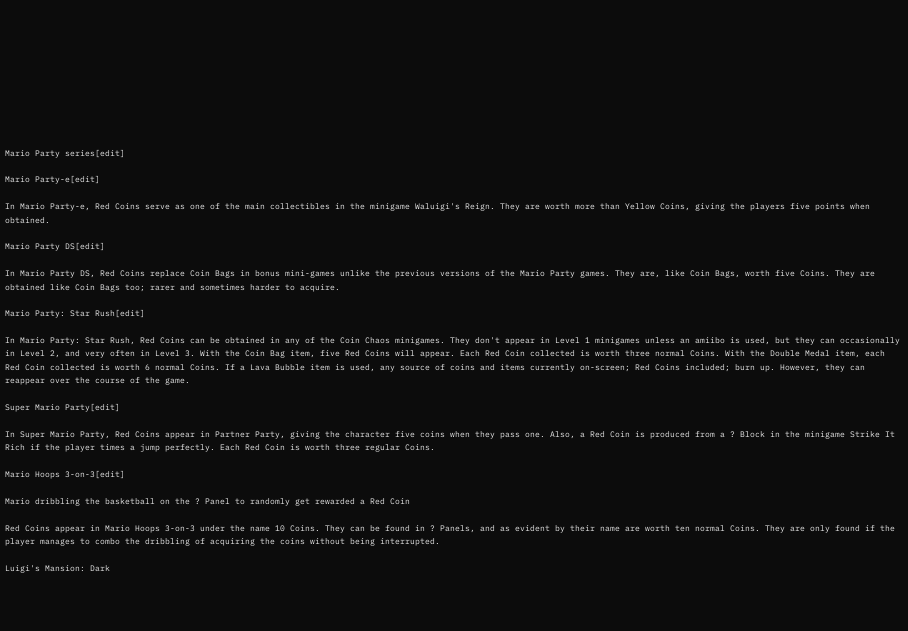Mario Party series[edit]

Mario Party-e[edit]

In Mario Party-e, Red Coins serve as one of the main collectibles in the minigame Waluigi's Reign. They are worth more than Yellow Coins, giving the players five points when obtained.

Mario Party DS[edit]

In Mario Party DS, Red Coins replace Coin Bags in bonus mini-games unlike the previous versions of the Mario Party games. They are, like Coin Bags, worth five Coins. They are obtained like Coin Bags too; rarer and sometimes harder to acquire.

Mario Party: Star Rush[edit]

In Mario Party: Star Rush, Red Coins can be obtained in any of the Coin Chaos minigames. They don't appear in Level 1 minigames unless an amiibo is used, but they can occasionally in Level 2, and very often in Level 3. With the Coin Bag item, five Red Coins will appear. Each Red Coin collected is worth three normal Coins. With the Double Medal item, each Red Coin collected is worth 6 normal Coins. If a Lava Bubble item is used, any source of coins and items currently on-screen; Red Coins included; burn up. However, they can reappear over the course of the game.

Super Mario Party[edit]

In Super Mario Party, Red Coins appear in Partner Party, giving the character five coins when they pass one. Also, a Red Coin is produced from a ? Block in the minigame Strike It Rich if the player times a jump perfectly. Each Red Coin is worth three regular Coins.

Mario Hoops 3-on-3[edit]

Mario dribbling the basketball on the ? Panel to randomly get rewarded a Red Coin

Red Coins appear in Mario Hoops 3-on-3 under the name 10 Coins. They can be found in ? Panels, and as evident by their name are worth ten normal Coins. They are only found if the player manages to combo the dribbling of acquiring the coins without being interrupted.

Luigi's Mansion: Dark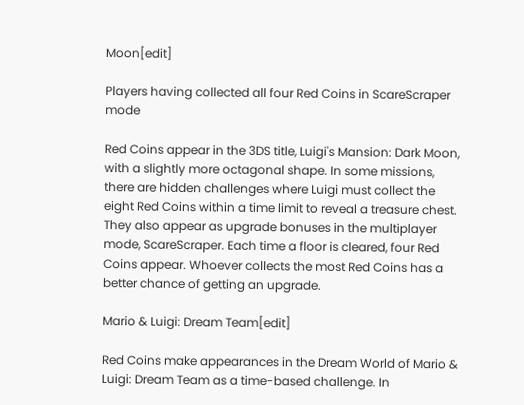Moon[edit]

Players having collected all four Red Coins in ScareScraper mode

Red Coins appear in the 3DS title, Luigi's Mansion: Dark Moon, with a slightly more octagonal shape. In some missions, there are hidden challenges where Luigi must collect the eight Red Coins within a time limit to reveal a treasure chest. They also appear as upgrade bonuses in the multiplayer mode, ScareScraper. Each time a floor is cleared, four Red Coins appear. Whoever collects the most Red Coins has a better chance of getting an upgrade.

Mario & Luigi: Dream Team[edit]

Red Coins make appearances in the Dream World of Mario & Luigi: Dream Team as a time-based challenge. In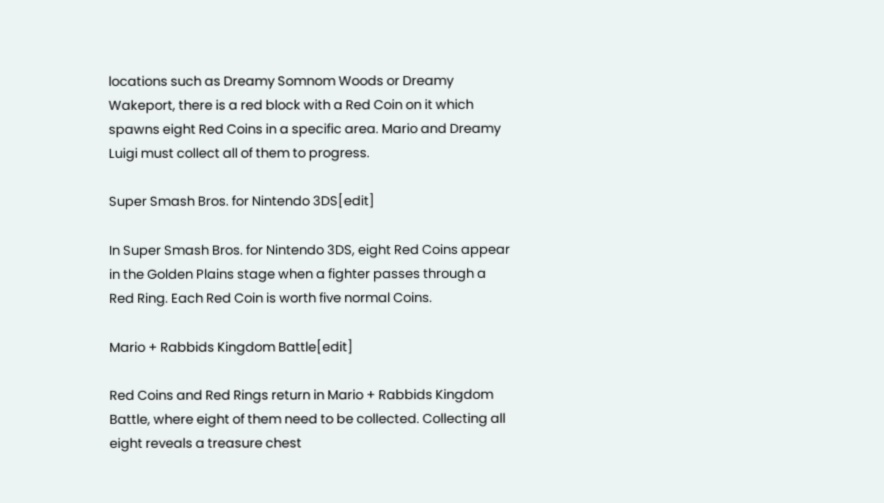locations such as Dreamy Somnom Woods or Dreamy Wakeport, there is a red block with a Red Coin on it which spawns eight Red Coins in a specific area. Mario and Dreamy Luigi must collect all of them to progress.

Super Smash Bros. for Nintendo 3DS[edit]

In Super Smash Bros. for Nintendo 3DS, eight Red Coins appear in the Golden Plains stage when a fighter passes through a Red Ring. Each Red Coin is worth five normal Coins.

Mario + Rabbids Kingdom Battle[edit]

Red Coins and Red Rings return in Mario + Rabbids Kingdom Battle, where eight of them need to be collected. Collecting all eight reveals a treasure chest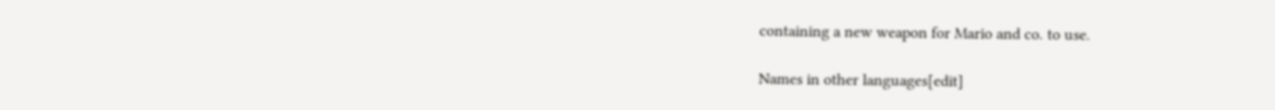containing a new weapon for Mario and co. to use.

Names in other languages[edit]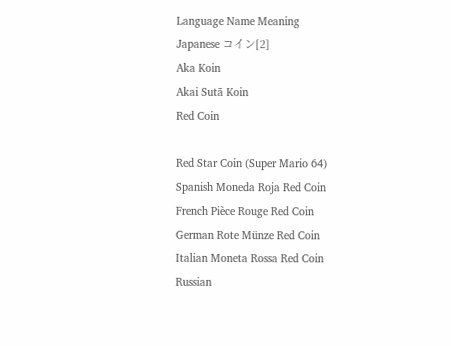Language Name Meaning
Japanese コイン[2]
Aka Koin
Akai Sutā Koin
Red Coin

Red Star Coin (Super Mario 64)
Spanish Moneda Roja Red Coin
French Pièce Rouge Red Coin
German Rote Münze Red Coin
Italian Moneta Rossa Red Coin
Russian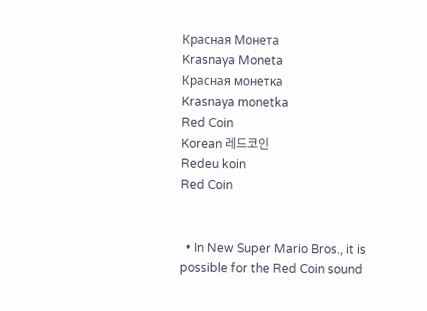Красная Монета
Krasnaya Moneta
Красная монетка
Krasnaya monetka
Red Coin
Korean 레드코인
Redeu koin
Red Coin


  • In New Super Mario Bros., it is possible for the Red Coin sound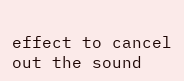effect to cancel out the sound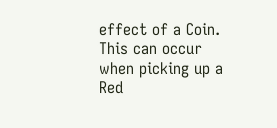effect of a Coin. This can occur when picking up a Red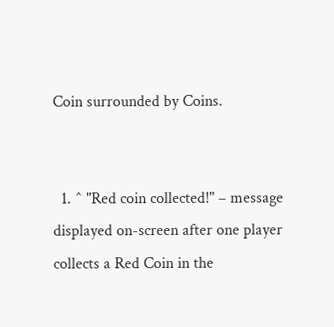Coin surrounded by Coins.


  1. ^ "Red coin collected!" – message displayed on-screen after one player collects a Red Coin in the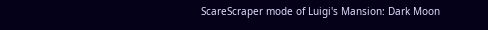ScareScraper mode of Luigi's Mansion: Dark Moon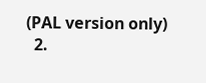(PAL version only)
  2.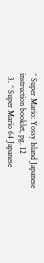^ Super Mario: Yossy Island Japanese instruction booklet, pg. 12
  3. ^ Super Mario 64 Japanese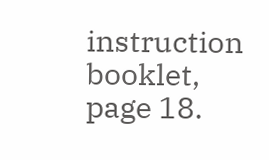instruction booklet, page 18.